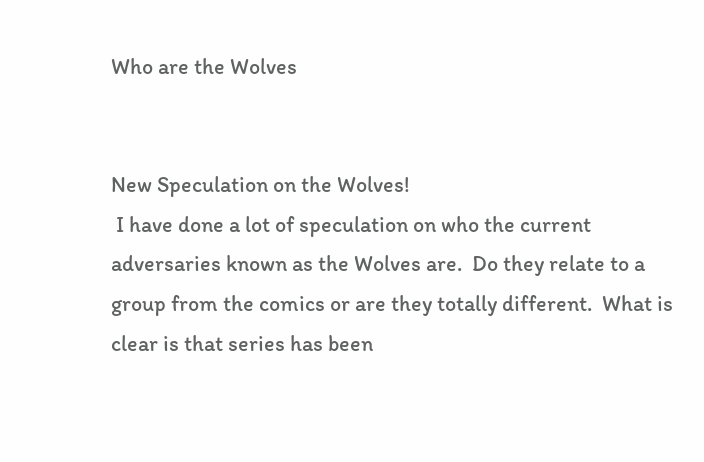Who are the Wolves


New Speculation on the Wolves!
 I have done a lot of speculation on who the current adversaries known as the Wolves are.  Do they relate to a group from the comics or are they totally different.  What is clear is that series has been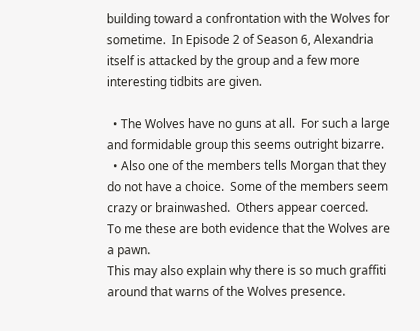building toward a confrontation with the Wolves for sometime.  In Episode 2 of Season 6, Alexandria itself is attacked by the group and a few more interesting tidbits are given.

  • The Wolves have no guns at all.  For such a large and formidable group this seems outright bizarre.
  • Also one of the members tells Morgan that they do not have a choice.  Some of the members seem crazy or brainwashed.  Others appear coerced.
To me these are both evidence that the Wolves are a pawn.
This may also explain why there is so much graffiti around that warns of the Wolves presence.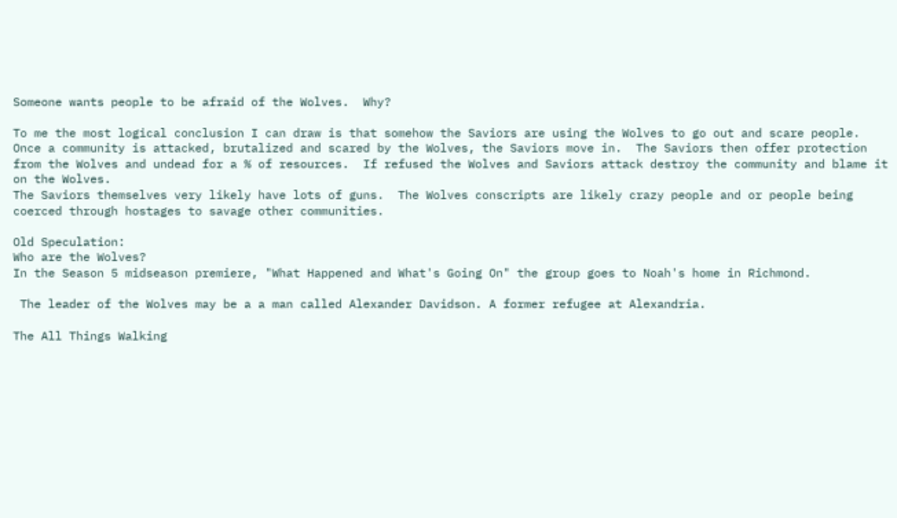Someone wants people to be afraid of the Wolves.  Why?

To me the most logical conclusion I can draw is that somehow the Saviors are using the Wolves to go out and scare people.  Once a community is attacked, brutalized and scared by the Wolves, the Saviors move in.  The Saviors then offer protection from the Wolves and undead for a % of resources.  If refused the Wolves and Saviors attack destroy the community and blame it on the Wolves.
The Saviors themselves very likely have lots of guns.  The Wolves conscripts are likely crazy people and or people being coerced through hostages to savage other communities.

Old Speculation:
Who are the Wolves?
In the Season 5 midseason premiere, "What Happened and What's Going On" the group goes to Noah's home in Richmond.

 The leader of the Wolves may be a a man called Alexander Davidson. A former refugee at Alexandria.

The All Things Walking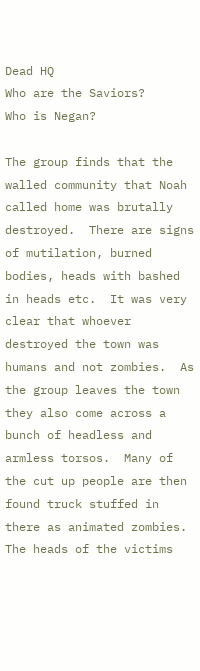Dead HQ
Who are the Saviors?
Who is Negan?

The group finds that the walled community that Noah called home was brutally destroyed.  There are signs of mutilation, burned bodies, heads with bashed in heads etc.  It was very clear that whoever destroyed the town was humans and not zombies.  As the group leaves the town they also come across a bunch of headless and armless torsos.  Many of the cut up people are then found truck stuffed in there as animated zombies.   The heads of the victims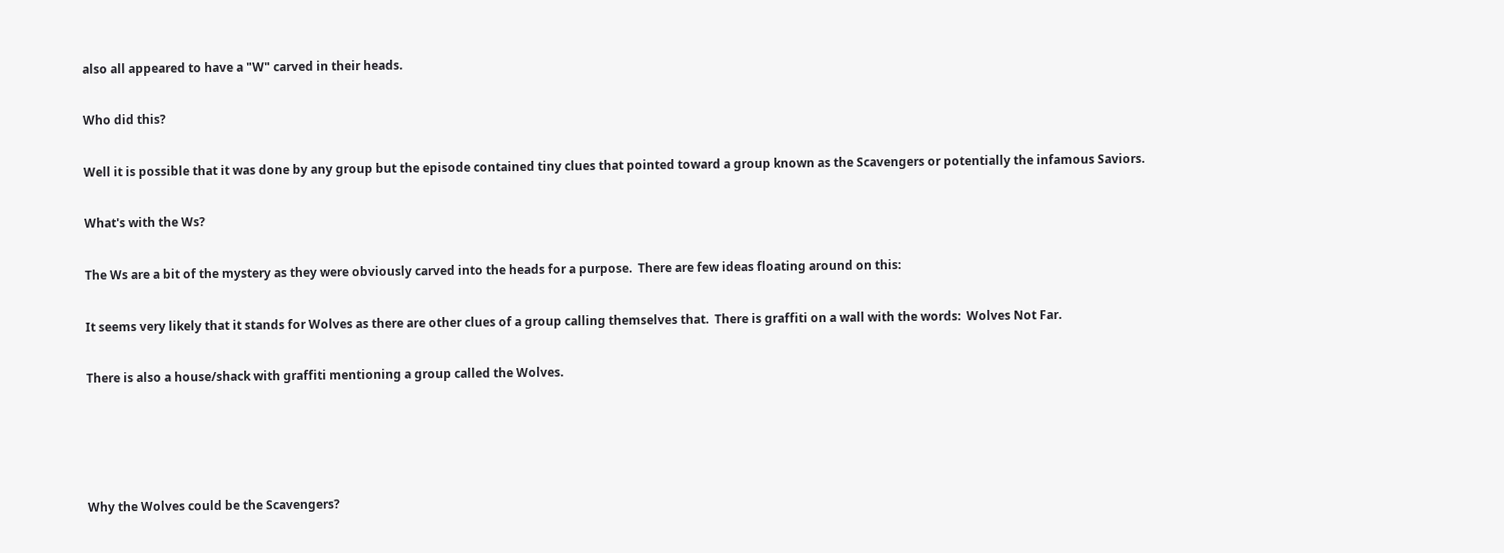also all appeared to have a "W" carved in their heads.

Who did this?

Well it is possible that it was done by any group but the episode contained tiny clues that pointed toward a group known as the Scavengers or potentially the infamous Saviors.

What's with the Ws?

The Ws are a bit of the mystery as they were obviously carved into the heads for a purpose.  There are few ideas floating around on this:

It seems very likely that it stands for Wolves as there are other clues of a group calling themselves that.  There is graffiti on a wall with the words:  Wolves Not Far.

There is also a house/shack with graffiti mentioning a group called the Wolves.




Why the Wolves could be the Scavengers?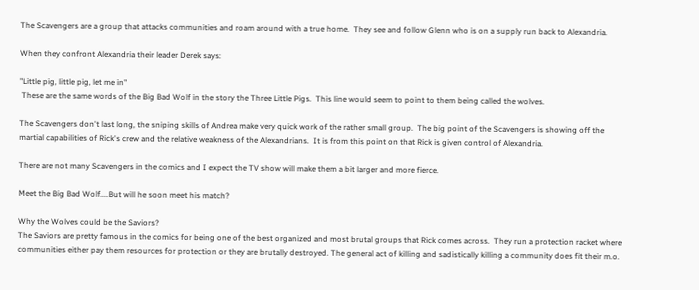The Scavengers are a group that attacks communities and roam around with a true home.  They see and follow Glenn who is on a supply run back to Alexandria.

When they confront Alexandria their leader Derek says:

"Little pig, little pig, let me in"
 These are the same words of the Big Bad Wolf in the story the Three Little Pigs.  This line would seem to point to them being called the wolves.

The Scavengers don't last long, the sniping skills of Andrea make very quick work of the rather small group.  The big point of the Scavengers is showing off the martial capabilities of Rick's crew and the relative weakness of the Alexandrians.  It is from this point on that Rick is given control of Alexandria.

There are not many Scavengers in the comics and I expect the TV show will make them a bit larger and more fierce.

Meet the Big Bad Wolf....But will he soon meet his match?

Why the Wolves could be the Saviors?
The Saviors are pretty famous in the comics for being one of the best organized and most brutal groups that Rick comes across.  They run a protection racket where communities either pay them resources for protection or they are brutally destroyed. The general act of killing and sadistically killing a community does fit their m.o.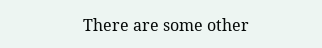There are some other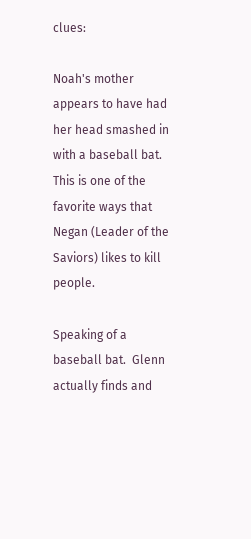clues:

Noah's mother appears to have had her head smashed in with a baseball bat.  This is one of the favorite ways that Negan (Leader of the Saviors) likes to kill people.

Speaking of a baseball bat.  Glenn actually finds and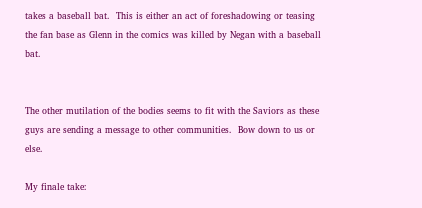takes a baseball bat.  This is either an act of foreshadowing or teasing the fan base as Glenn in the comics was killed by Negan with a baseball bat.


The other mutilation of the bodies seems to fit with the Saviors as these guys are sending a message to other communities.  Bow down to us or else.

My finale take: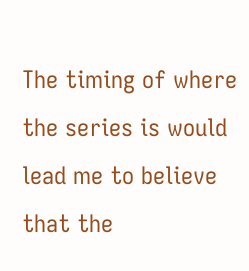The timing of where the series is would lead me to believe that the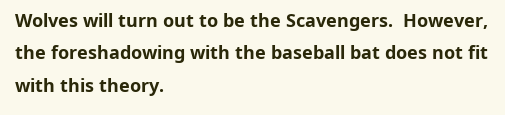Wolves will turn out to be the Scavengers.  However, the foreshadowing with the baseball bat does not fit with this theory.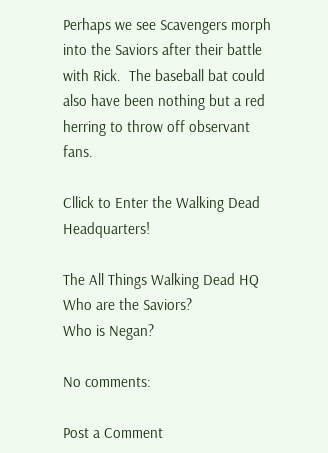Perhaps we see Scavengers morph into the Saviors after their battle with Rick.  The baseball bat could also have been nothing but a red herring to throw off observant fans.

Cllick to Enter the Walking Dead Headquarters!

The All Things Walking Dead HQ
Who are the Saviors?
Who is Negan?

No comments:

Post a Comment